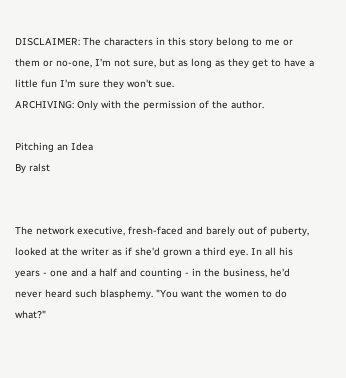DISCLAIMER: The characters in this story belong to me or them or no-one, I'm not sure, but as long as they get to have a little fun I'm sure they won't sue.
ARCHIVING: Only with the permission of the author.

Pitching an Idea
By ralst


The network executive, fresh-faced and barely out of puberty, looked at the writer as if she'd grown a third eye. In all his years - one and a half and counting - in the business, he'd never heard such blasphemy. "You want the women to do what?"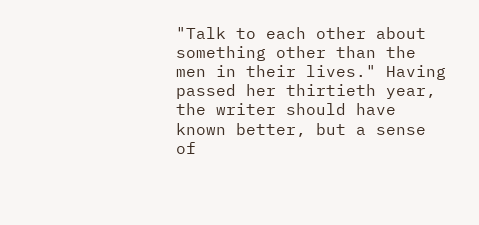"Talk to each other about something other than the men in their lives." Having passed her thirtieth year, the writer should have known better, but a sense of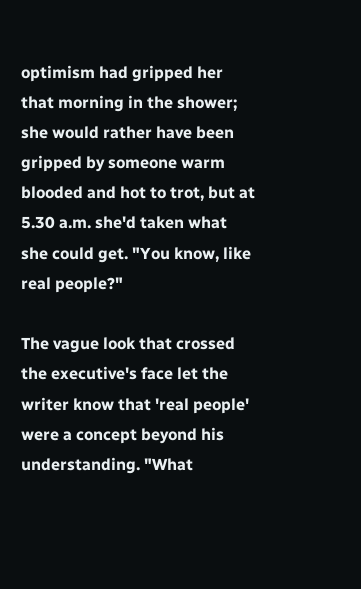optimism had gripped her that morning in the shower; she would rather have been gripped by someone warm blooded and hot to trot, but at 5.30 a.m. she'd taken what she could get. "You know, like real people?"

The vague look that crossed the executive's face let the writer know that 'real people' were a concept beyond his understanding. "What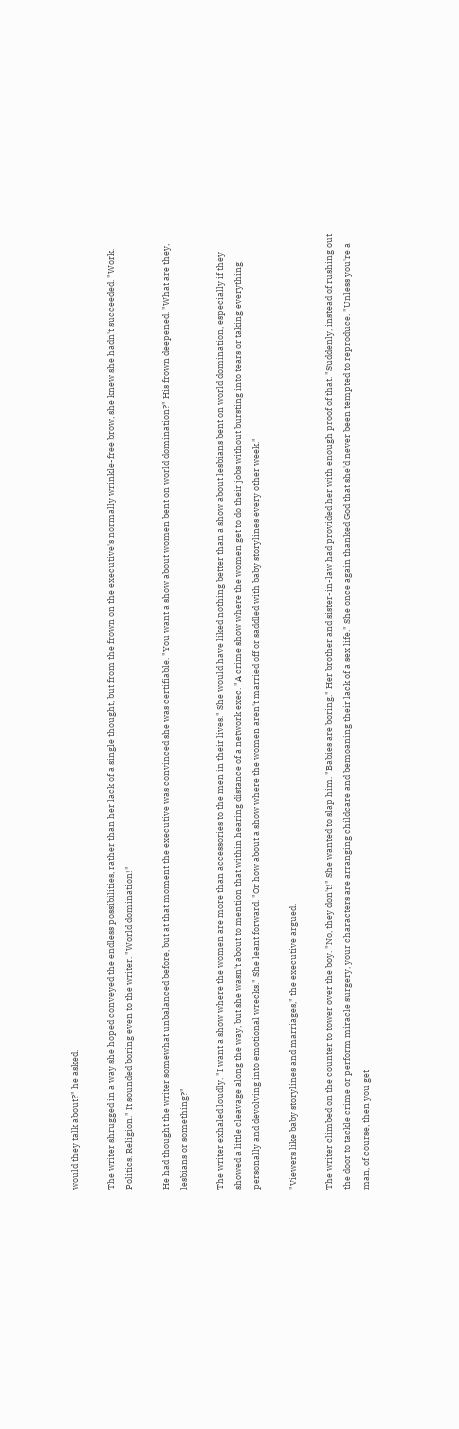would they talk about?" he asked.

The writer shrugged in a way she hoped conveyed the endless possibilities, rather than her lack of a single thought, but from the frown on the executive's normally wrinkle-free brow, she knew she hadn't succeeded. "Work. Politics. Religion." It sounded boring even to the writer. "World domination!"

He had thought the writer somewhat unbalanced before, but at that moment the executive was convinced she was certifiable. "You want a show about women bent on world domination?" His frown deepened. "What are they, lesbians or something?"

The writer exhaled loudly. "I want a show where the women are more than accessories to the men in their lives." She would have liked nothing better than a show about lesbians bent on world domination, especially if they showed a little cleavage along the way, but she wasn't about to mention that within hearing distance of a network exec. "A crime show where the women get to do their jobs without bursting into tears or taking everything personally and devolving into emotional wrecks." She leant forward. "Or how about a show where the women aren't married off or saddled with baby storylines every other week."

"Viewers like baby storylines and marriages," the executive argued.

The writer climbed on the counter to tower over the boy. "No, they don't!" She wanted to slap him. "Babies are boring." Her brother and sister-in-law had provided her with enough proof of that. "Suddenly, instead of rushing out the door to tackle crime or perform miracle surgery, your characters are arranging childcare and bemoaning their lack of a sex life." She once again thanked God that she'd never been tempted to reproduce. "Unless you're a man, of course, then you get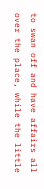to swan off and have affairs all over the place, while the little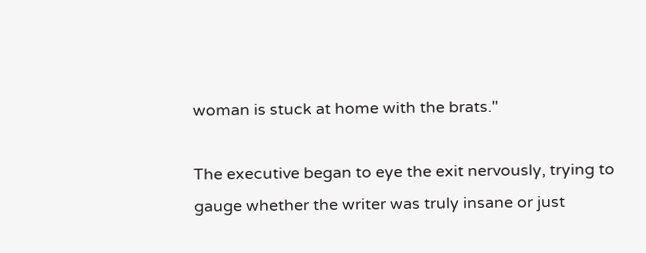woman is stuck at home with the brats."

The executive began to eye the exit nervously, trying to gauge whether the writer was truly insane or just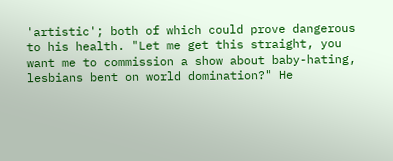'artistic'; both of which could prove dangerous to his health. "Let me get this straight, you want me to commission a show about baby-hating, lesbians bent on world domination?" He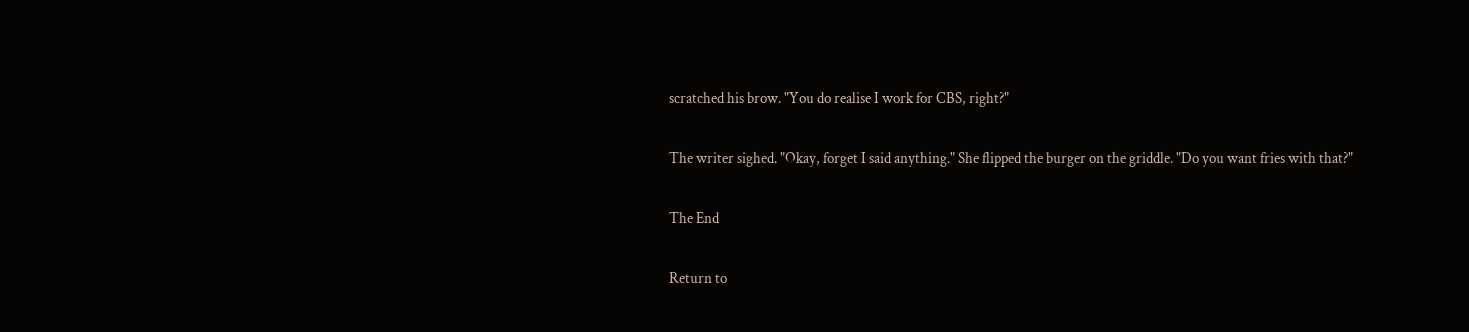scratched his brow. "You do realise I work for CBS, right?"

The writer sighed. "Okay, forget I said anything." She flipped the burger on the griddle. "Do you want fries with that?"

The End

Return to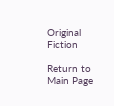Original Fiction

Return to Main Page